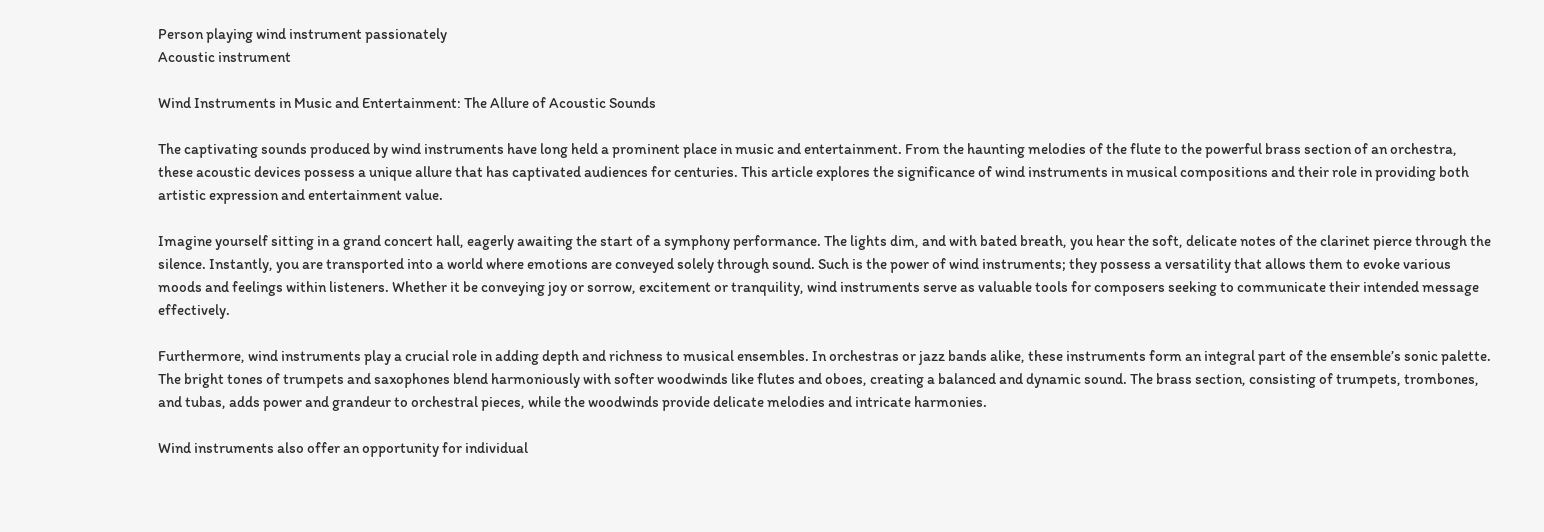Person playing wind instrument passionately
Acoustic instrument

Wind Instruments in Music and Entertainment: The Allure of Acoustic Sounds

The captivating sounds produced by wind instruments have long held a prominent place in music and entertainment. From the haunting melodies of the flute to the powerful brass section of an orchestra, these acoustic devices possess a unique allure that has captivated audiences for centuries. This article explores the significance of wind instruments in musical compositions and their role in providing both artistic expression and entertainment value.

Imagine yourself sitting in a grand concert hall, eagerly awaiting the start of a symphony performance. The lights dim, and with bated breath, you hear the soft, delicate notes of the clarinet pierce through the silence. Instantly, you are transported into a world where emotions are conveyed solely through sound. Such is the power of wind instruments; they possess a versatility that allows them to evoke various moods and feelings within listeners. Whether it be conveying joy or sorrow, excitement or tranquility, wind instruments serve as valuable tools for composers seeking to communicate their intended message effectively.

Furthermore, wind instruments play a crucial role in adding depth and richness to musical ensembles. In orchestras or jazz bands alike, these instruments form an integral part of the ensemble’s sonic palette. The bright tones of trumpets and saxophones blend harmoniously with softer woodwinds like flutes and oboes, creating a balanced and dynamic sound. The brass section, consisting of trumpets, trombones, and tubas, adds power and grandeur to orchestral pieces, while the woodwinds provide delicate melodies and intricate harmonies.

Wind instruments also offer an opportunity for individual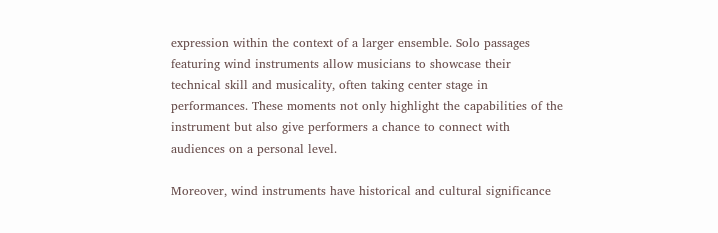expression within the context of a larger ensemble. Solo passages featuring wind instruments allow musicians to showcase their technical skill and musicality, often taking center stage in performances. These moments not only highlight the capabilities of the instrument but also give performers a chance to connect with audiences on a personal level.

Moreover, wind instruments have historical and cultural significance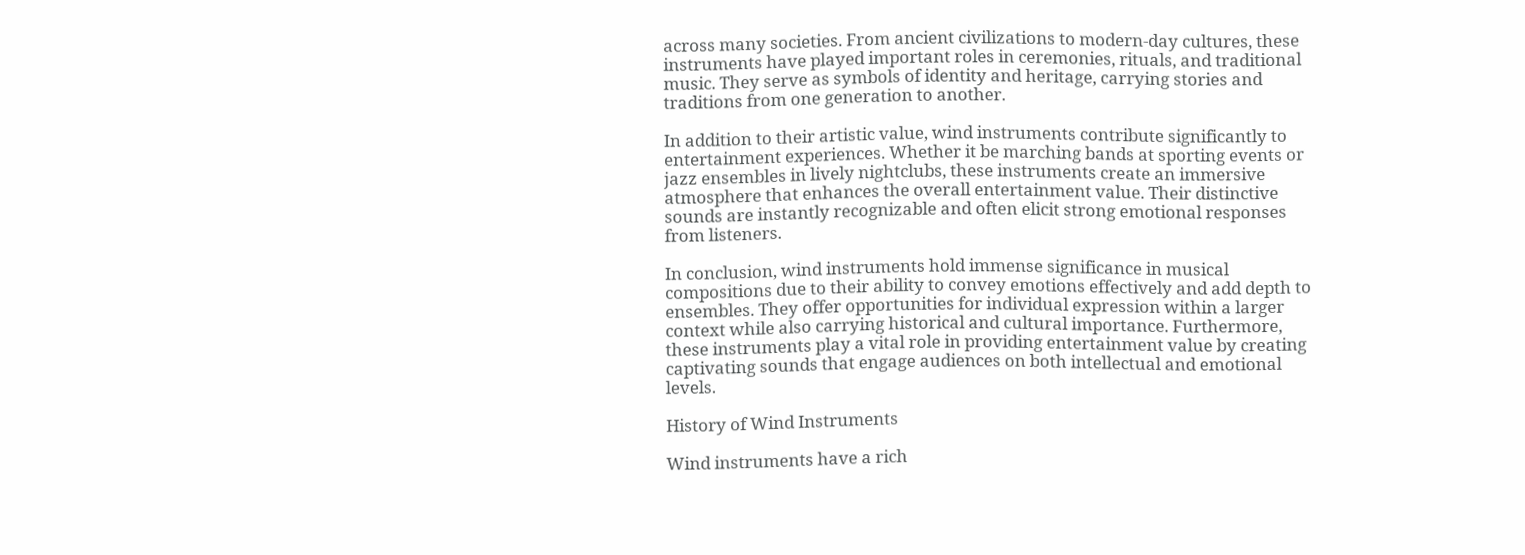across many societies. From ancient civilizations to modern-day cultures, these instruments have played important roles in ceremonies, rituals, and traditional music. They serve as symbols of identity and heritage, carrying stories and traditions from one generation to another.

In addition to their artistic value, wind instruments contribute significantly to entertainment experiences. Whether it be marching bands at sporting events or jazz ensembles in lively nightclubs, these instruments create an immersive atmosphere that enhances the overall entertainment value. Their distinctive sounds are instantly recognizable and often elicit strong emotional responses from listeners.

In conclusion, wind instruments hold immense significance in musical compositions due to their ability to convey emotions effectively and add depth to ensembles. They offer opportunities for individual expression within a larger context while also carrying historical and cultural importance. Furthermore, these instruments play a vital role in providing entertainment value by creating captivating sounds that engage audiences on both intellectual and emotional levels.

History of Wind Instruments

Wind instruments have a rich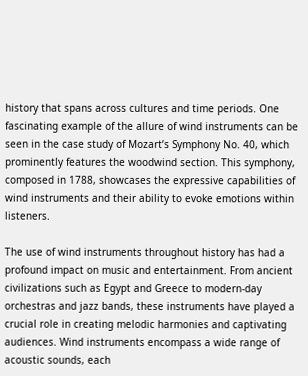history that spans across cultures and time periods. One fascinating example of the allure of wind instruments can be seen in the case study of Mozart’s Symphony No. 40, which prominently features the woodwind section. This symphony, composed in 1788, showcases the expressive capabilities of wind instruments and their ability to evoke emotions within listeners.

The use of wind instruments throughout history has had a profound impact on music and entertainment. From ancient civilizations such as Egypt and Greece to modern-day orchestras and jazz bands, these instruments have played a crucial role in creating melodic harmonies and captivating audiences. Wind instruments encompass a wide range of acoustic sounds, each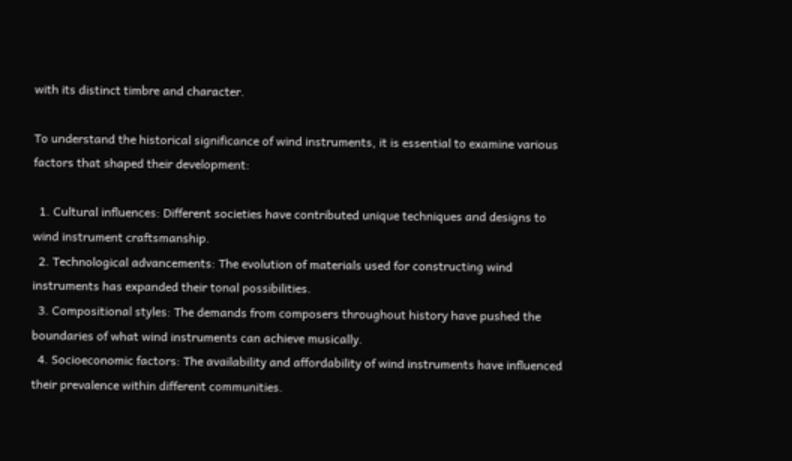with its distinct timbre and character.

To understand the historical significance of wind instruments, it is essential to examine various factors that shaped their development:

  1. Cultural influences: Different societies have contributed unique techniques and designs to wind instrument craftsmanship.
  2. Technological advancements: The evolution of materials used for constructing wind instruments has expanded their tonal possibilities.
  3. Compositional styles: The demands from composers throughout history have pushed the boundaries of what wind instruments can achieve musically.
  4. Socioeconomic factors: The availability and affordability of wind instruments have influenced their prevalence within different communities.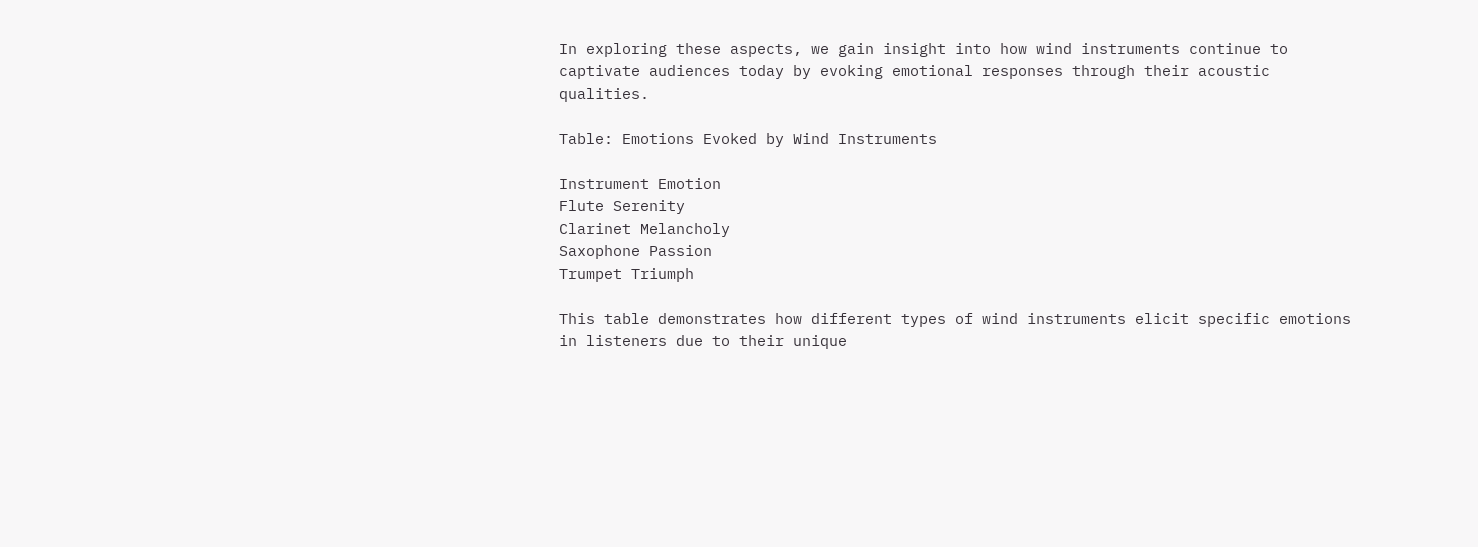In exploring these aspects, we gain insight into how wind instruments continue to captivate audiences today by evoking emotional responses through their acoustic qualities.

Table: Emotions Evoked by Wind Instruments

Instrument Emotion
Flute Serenity
Clarinet Melancholy
Saxophone Passion
Trumpet Triumph

This table demonstrates how different types of wind instruments elicit specific emotions in listeners due to their unique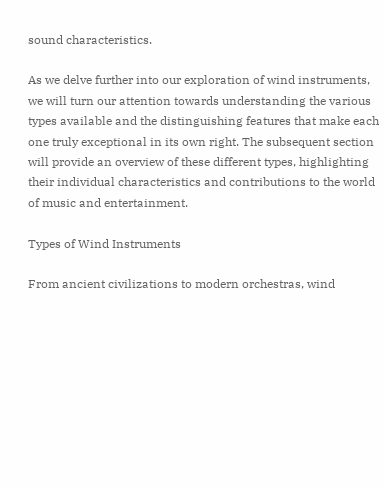sound characteristics.

As we delve further into our exploration of wind instruments, we will turn our attention towards understanding the various types available and the distinguishing features that make each one truly exceptional in its own right. The subsequent section will provide an overview of these different types, highlighting their individual characteristics and contributions to the world of music and entertainment.

Types of Wind Instruments

From ancient civilizations to modern orchestras, wind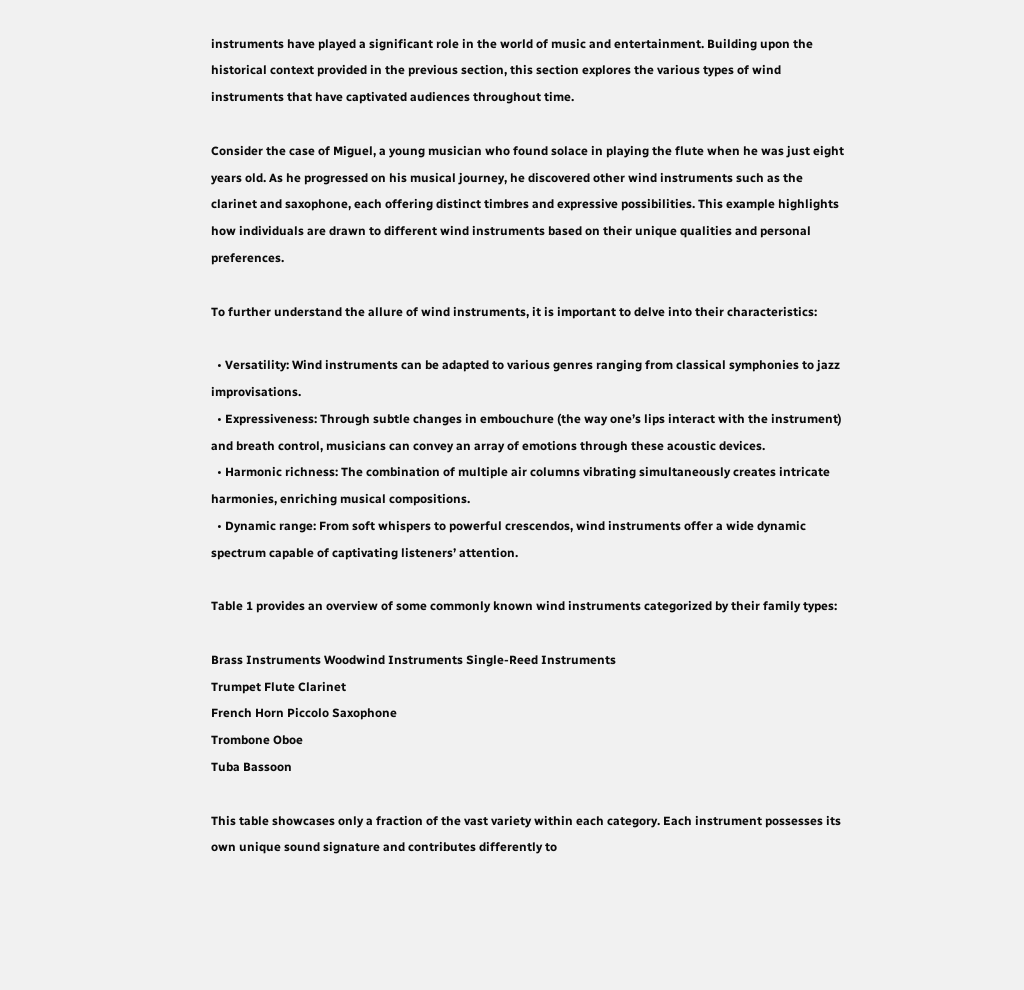instruments have played a significant role in the world of music and entertainment. Building upon the historical context provided in the previous section, this section explores the various types of wind instruments that have captivated audiences throughout time.

Consider the case of Miguel, a young musician who found solace in playing the flute when he was just eight years old. As he progressed on his musical journey, he discovered other wind instruments such as the clarinet and saxophone, each offering distinct timbres and expressive possibilities. This example highlights how individuals are drawn to different wind instruments based on their unique qualities and personal preferences.

To further understand the allure of wind instruments, it is important to delve into their characteristics:

  • Versatility: Wind instruments can be adapted to various genres ranging from classical symphonies to jazz improvisations.
  • Expressiveness: Through subtle changes in embouchure (the way one’s lips interact with the instrument) and breath control, musicians can convey an array of emotions through these acoustic devices.
  • Harmonic richness: The combination of multiple air columns vibrating simultaneously creates intricate harmonies, enriching musical compositions.
  • Dynamic range: From soft whispers to powerful crescendos, wind instruments offer a wide dynamic spectrum capable of captivating listeners’ attention.

Table 1 provides an overview of some commonly known wind instruments categorized by their family types:

Brass Instruments Woodwind Instruments Single-Reed Instruments
Trumpet Flute Clarinet
French Horn Piccolo Saxophone
Trombone Oboe
Tuba Bassoon

This table showcases only a fraction of the vast variety within each category. Each instrument possesses its own unique sound signature and contributes differently to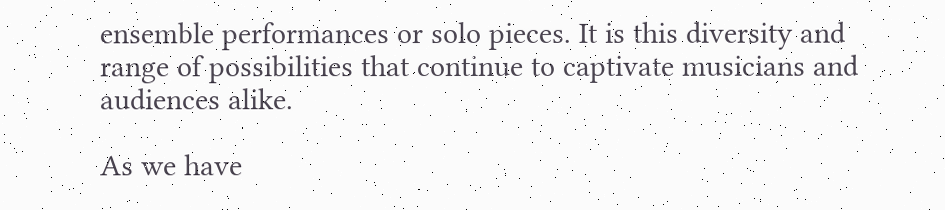ensemble performances or solo pieces. It is this diversity and range of possibilities that continue to captivate musicians and audiences alike.

As we have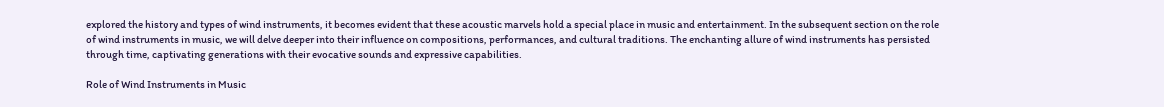explored the history and types of wind instruments, it becomes evident that these acoustic marvels hold a special place in music and entertainment. In the subsequent section on the role of wind instruments in music, we will delve deeper into their influence on compositions, performances, and cultural traditions. The enchanting allure of wind instruments has persisted through time, captivating generations with their evocative sounds and expressive capabilities.

Role of Wind Instruments in Music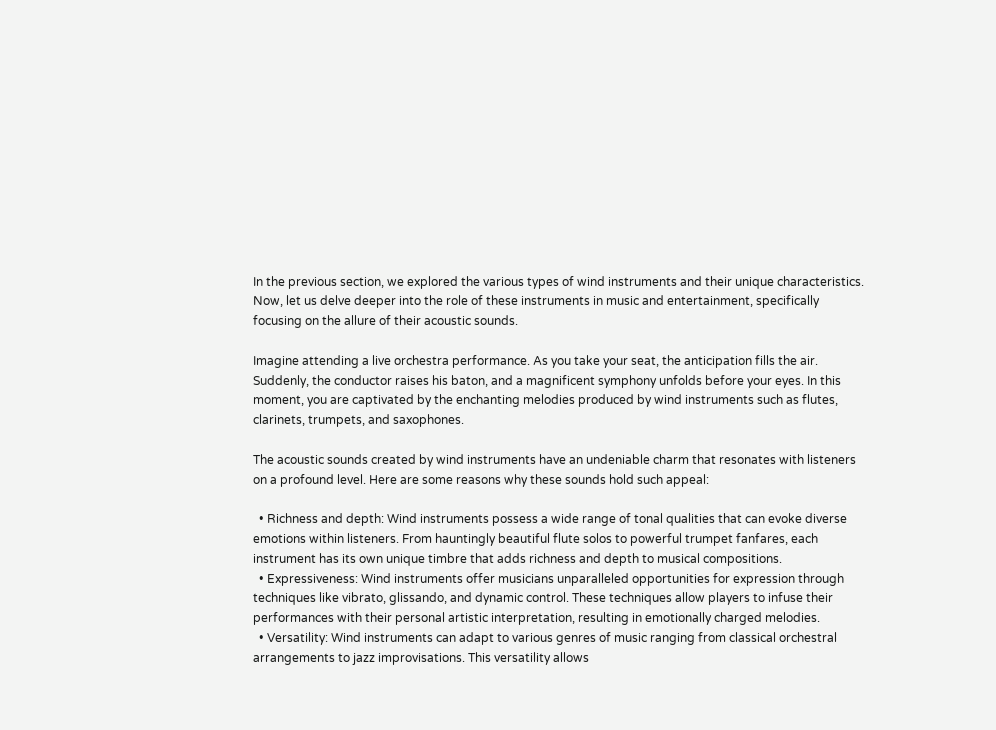In the previous section, we explored the various types of wind instruments and their unique characteristics. Now, let us delve deeper into the role of these instruments in music and entertainment, specifically focusing on the allure of their acoustic sounds.

Imagine attending a live orchestra performance. As you take your seat, the anticipation fills the air. Suddenly, the conductor raises his baton, and a magnificent symphony unfolds before your eyes. In this moment, you are captivated by the enchanting melodies produced by wind instruments such as flutes, clarinets, trumpets, and saxophones.

The acoustic sounds created by wind instruments have an undeniable charm that resonates with listeners on a profound level. Here are some reasons why these sounds hold such appeal:

  • Richness and depth: Wind instruments possess a wide range of tonal qualities that can evoke diverse emotions within listeners. From hauntingly beautiful flute solos to powerful trumpet fanfares, each instrument has its own unique timbre that adds richness and depth to musical compositions.
  • Expressiveness: Wind instruments offer musicians unparalleled opportunities for expression through techniques like vibrato, glissando, and dynamic control. These techniques allow players to infuse their performances with their personal artistic interpretation, resulting in emotionally charged melodies.
  • Versatility: Wind instruments can adapt to various genres of music ranging from classical orchestral arrangements to jazz improvisations. This versatility allows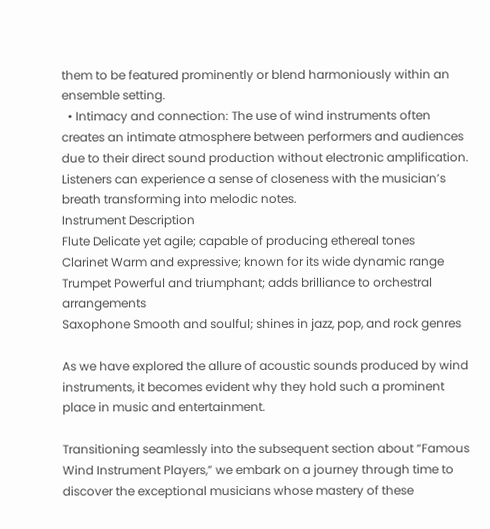them to be featured prominently or blend harmoniously within an ensemble setting.
  • Intimacy and connection: The use of wind instruments often creates an intimate atmosphere between performers and audiences due to their direct sound production without electronic amplification. Listeners can experience a sense of closeness with the musician’s breath transforming into melodic notes.
Instrument Description
Flute Delicate yet agile; capable of producing ethereal tones
Clarinet Warm and expressive; known for its wide dynamic range
Trumpet Powerful and triumphant; adds brilliance to orchestral arrangements
Saxophone Smooth and soulful; shines in jazz, pop, and rock genres

As we have explored the allure of acoustic sounds produced by wind instruments, it becomes evident why they hold such a prominent place in music and entertainment.

Transitioning seamlessly into the subsequent section about “Famous Wind Instrument Players,” we embark on a journey through time to discover the exceptional musicians whose mastery of these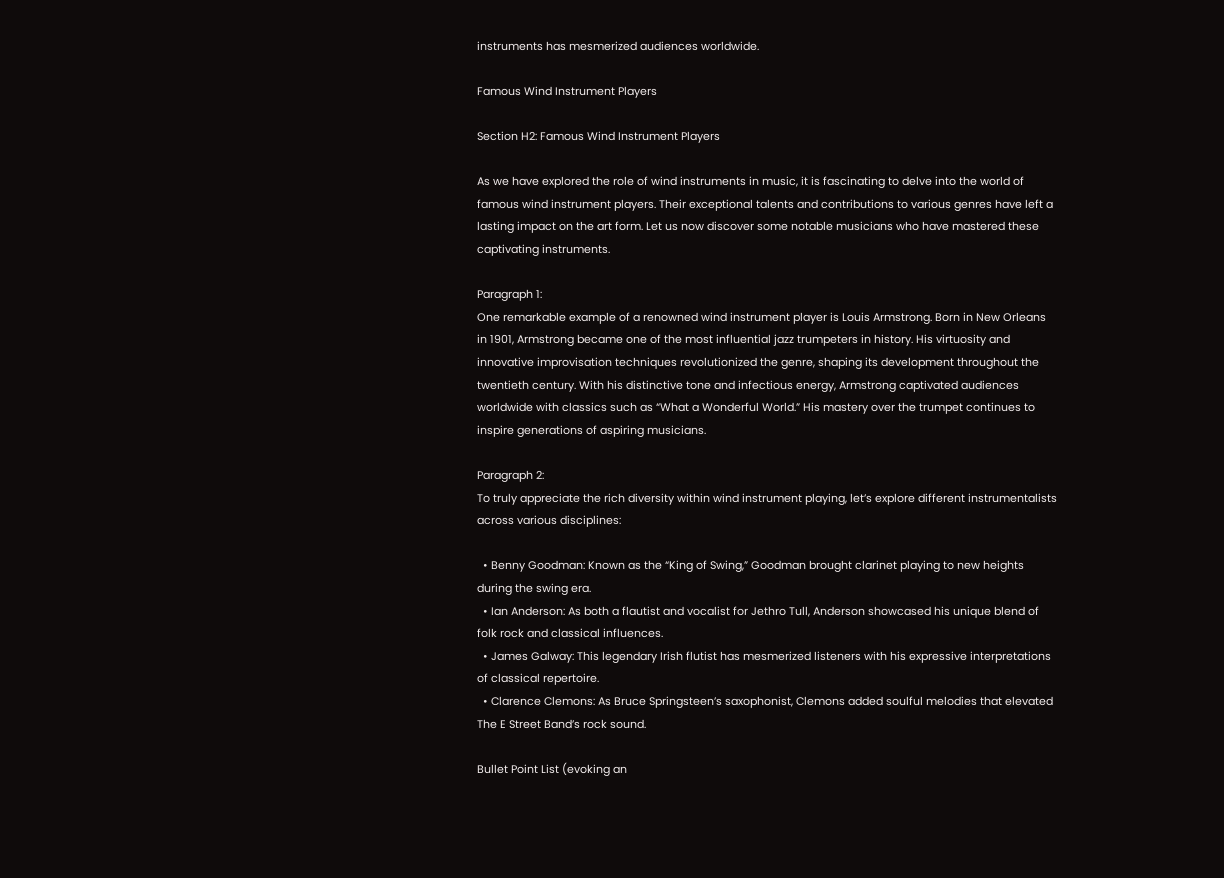instruments has mesmerized audiences worldwide.

Famous Wind Instrument Players

Section H2: Famous Wind Instrument Players

As we have explored the role of wind instruments in music, it is fascinating to delve into the world of famous wind instrument players. Their exceptional talents and contributions to various genres have left a lasting impact on the art form. Let us now discover some notable musicians who have mastered these captivating instruments.

Paragraph 1:
One remarkable example of a renowned wind instrument player is Louis Armstrong. Born in New Orleans in 1901, Armstrong became one of the most influential jazz trumpeters in history. His virtuosity and innovative improvisation techniques revolutionized the genre, shaping its development throughout the twentieth century. With his distinctive tone and infectious energy, Armstrong captivated audiences worldwide with classics such as “What a Wonderful World.” His mastery over the trumpet continues to inspire generations of aspiring musicians.

Paragraph 2:
To truly appreciate the rich diversity within wind instrument playing, let’s explore different instrumentalists across various disciplines:

  • Benny Goodman: Known as the “King of Swing,” Goodman brought clarinet playing to new heights during the swing era.
  • Ian Anderson: As both a flautist and vocalist for Jethro Tull, Anderson showcased his unique blend of folk rock and classical influences.
  • James Galway: This legendary Irish flutist has mesmerized listeners with his expressive interpretations of classical repertoire.
  • Clarence Clemons: As Bruce Springsteen’s saxophonist, Clemons added soulful melodies that elevated The E Street Band’s rock sound.

Bullet Point List (evoking an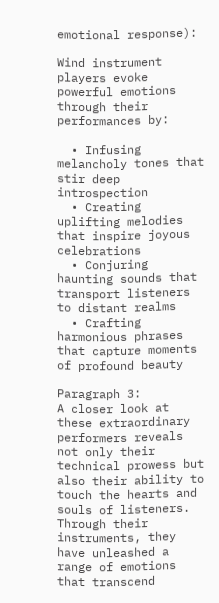emotional response):

Wind instrument players evoke powerful emotions through their performances by:

  • Infusing melancholy tones that stir deep introspection
  • Creating uplifting melodies that inspire joyous celebrations
  • Conjuring haunting sounds that transport listeners to distant realms
  • Crafting harmonious phrases that capture moments of profound beauty

Paragraph 3:
A closer look at these extraordinary performers reveals not only their technical prowess but also their ability to touch the hearts and souls of listeners. Through their instruments, they have unleashed a range of emotions that transcend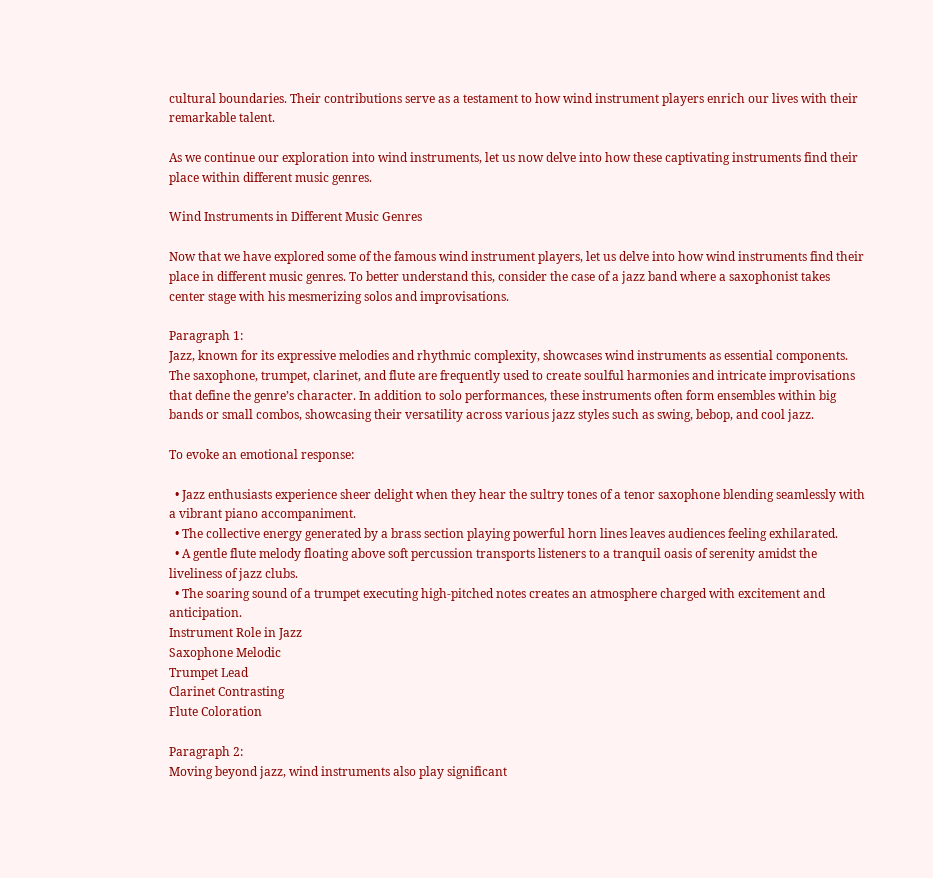cultural boundaries. Their contributions serve as a testament to how wind instrument players enrich our lives with their remarkable talent.

As we continue our exploration into wind instruments, let us now delve into how these captivating instruments find their place within different music genres.

Wind Instruments in Different Music Genres

Now that we have explored some of the famous wind instrument players, let us delve into how wind instruments find their place in different music genres. To better understand this, consider the case of a jazz band where a saxophonist takes center stage with his mesmerizing solos and improvisations.

Paragraph 1:
Jazz, known for its expressive melodies and rhythmic complexity, showcases wind instruments as essential components. The saxophone, trumpet, clarinet, and flute are frequently used to create soulful harmonies and intricate improvisations that define the genre’s character. In addition to solo performances, these instruments often form ensembles within big bands or small combos, showcasing their versatility across various jazz styles such as swing, bebop, and cool jazz.

To evoke an emotional response:

  • Jazz enthusiasts experience sheer delight when they hear the sultry tones of a tenor saxophone blending seamlessly with a vibrant piano accompaniment.
  • The collective energy generated by a brass section playing powerful horn lines leaves audiences feeling exhilarated.
  • A gentle flute melody floating above soft percussion transports listeners to a tranquil oasis of serenity amidst the liveliness of jazz clubs.
  • The soaring sound of a trumpet executing high-pitched notes creates an atmosphere charged with excitement and anticipation.
Instrument Role in Jazz
Saxophone Melodic
Trumpet Lead
Clarinet Contrasting
Flute Coloration

Paragraph 2:
Moving beyond jazz, wind instruments also play significant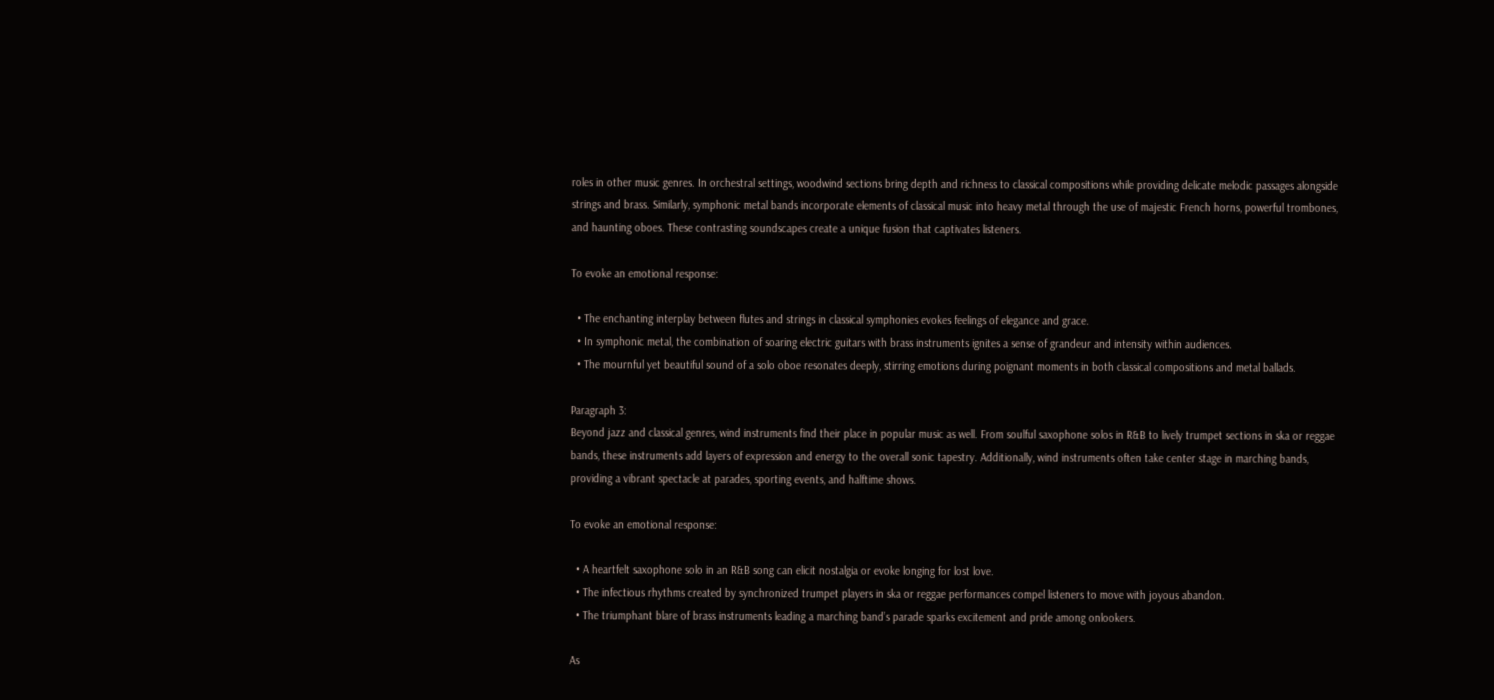roles in other music genres. In orchestral settings, woodwind sections bring depth and richness to classical compositions while providing delicate melodic passages alongside strings and brass. Similarly, symphonic metal bands incorporate elements of classical music into heavy metal through the use of majestic French horns, powerful trombones, and haunting oboes. These contrasting soundscapes create a unique fusion that captivates listeners.

To evoke an emotional response:

  • The enchanting interplay between flutes and strings in classical symphonies evokes feelings of elegance and grace.
  • In symphonic metal, the combination of soaring electric guitars with brass instruments ignites a sense of grandeur and intensity within audiences.
  • The mournful yet beautiful sound of a solo oboe resonates deeply, stirring emotions during poignant moments in both classical compositions and metal ballads.

Paragraph 3:
Beyond jazz and classical genres, wind instruments find their place in popular music as well. From soulful saxophone solos in R&B to lively trumpet sections in ska or reggae bands, these instruments add layers of expression and energy to the overall sonic tapestry. Additionally, wind instruments often take center stage in marching bands, providing a vibrant spectacle at parades, sporting events, and halftime shows.

To evoke an emotional response:

  • A heartfelt saxophone solo in an R&B song can elicit nostalgia or evoke longing for lost love.
  • The infectious rhythms created by synchronized trumpet players in ska or reggae performances compel listeners to move with joyous abandon.
  • The triumphant blare of brass instruments leading a marching band’s parade sparks excitement and pride among onlookers.

As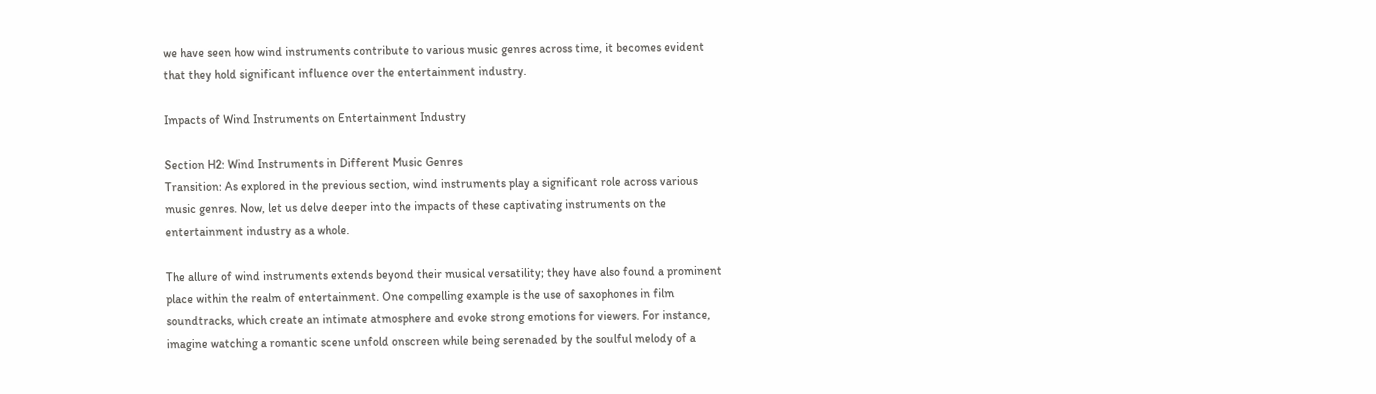we have seen how wind instruments contribute to various music genres across time, it becomes evident that they hold significant influence over the entertainment industry.

Impacts of Wind Instruments on Entertainment Industry

Section H2: Wind Instruments in Different Music Genres
Transition: As explored in the previous section, wind instruments play a significant role across various music genres. Now, let us delve deeper into the impacts of these captivating instruments on the entertainment industry as a whole.

The allure of wind instruments extends beyond their musical versatility; they have also found a prominent place within the realm of entertainment. One compelling example is the use of saxophones in film soundtracks, which create an intimate atmosphere and evoke strong emotions for viewers. For instance, imagine watching a romantic scene unfold onscreen while being serenaded by the soulful melody of a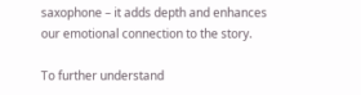saxophone – it adds depth and enhances our emotional connection to the story.

To further understand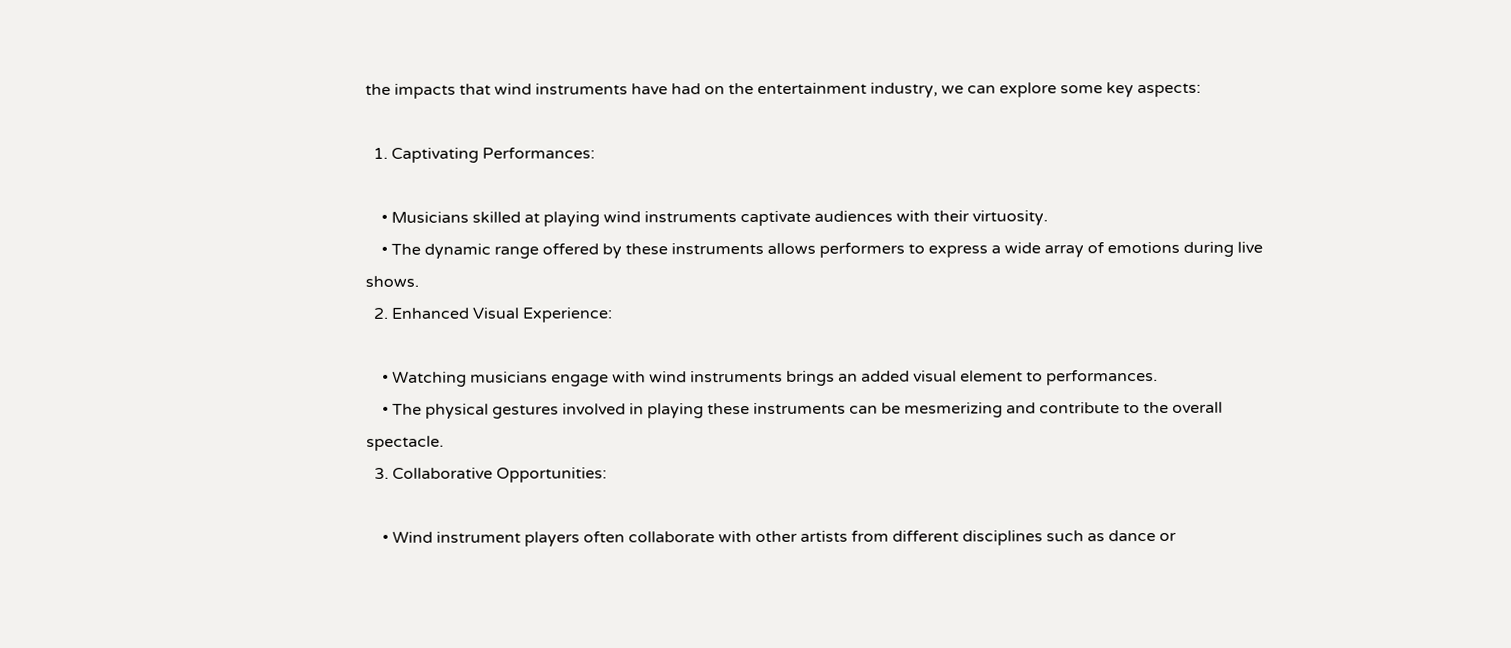the impacts that wind instruments have had on the entertainment industry, we can explore some key aspects:

  1. Captivating Performances:

    • Musicians skilled at playing wind instruments captivate audiences with their virtuosity.
    • The dynamic range offered by these instruments allows performers to express a wide array of emotions during live shows.
  2. Enhanced Visual Experience:

    • Watching musicians engage with wind instruments brings an added visual element to performances.
    • The physical gestures involved in playing these instruments can be mesmerizing and contribute to the overall spectacle.
  3. Collaborative Opportunities:

    • Wind instrument players often collaborate with other artists from different disciplines such as dance or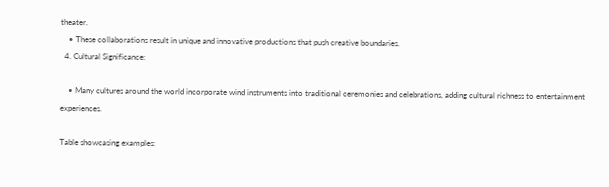theater.
    • These collaborations result in unique and innovative productions that push creative boundaries.
  4. Cultural Significance:

    • Many cultures around the world incorporate wind instruments into traditional ceremonies and celebrations, adding cultural richness to entertainment experiences.

Table showcasing examples: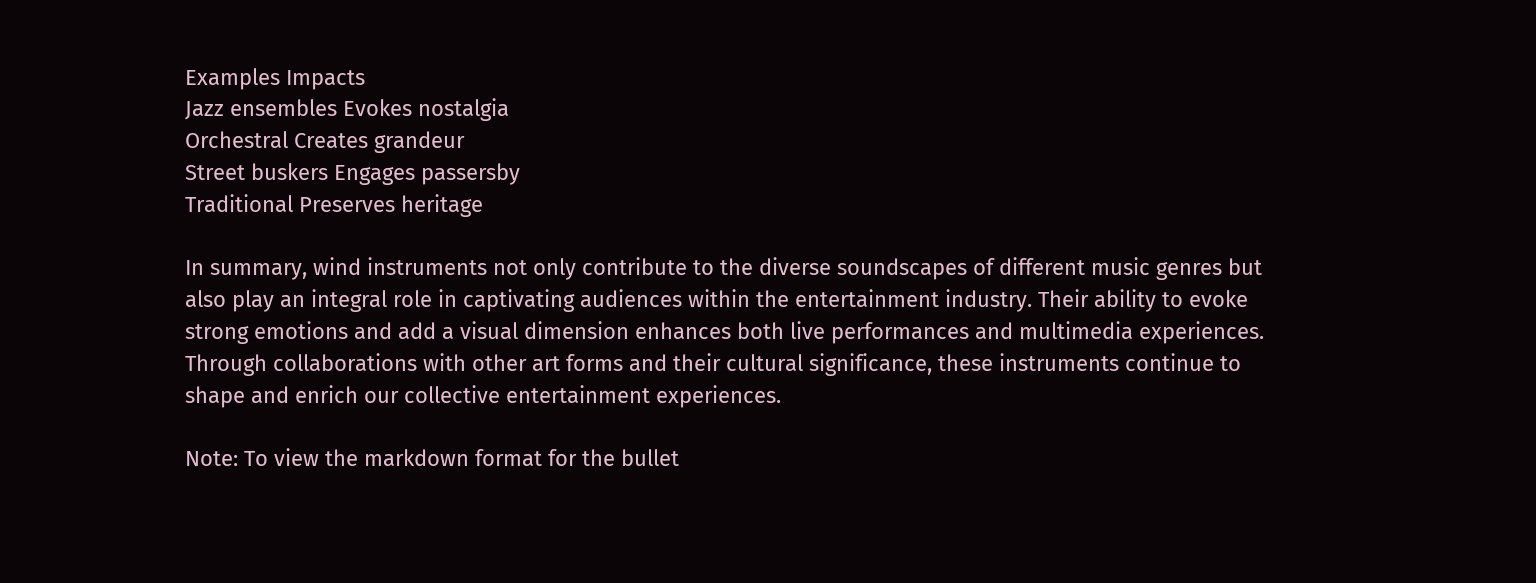Examples Impacts
Jazz ensembles Evokes nostalgia
Orchestral Creates grandeur
Street buskers Engages passersby
Traditional Preserves heritage

In summary, wind instruments not only contribute to the diverse soundscapes of different music genres but also play an integral role in captivating audiences within the entertainment industry. Their ability to evoke strong emotions and add a visual dimension enhances both live performances and multimedia experiences. Through collaborations with other art forms and their cultural significance, these instruments continue to shape and enrich our collective entertainment experiences.

Note: To view the markdown format for the bullet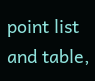point list and table,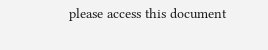please access this document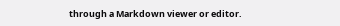through a Markdown viewer or editor.